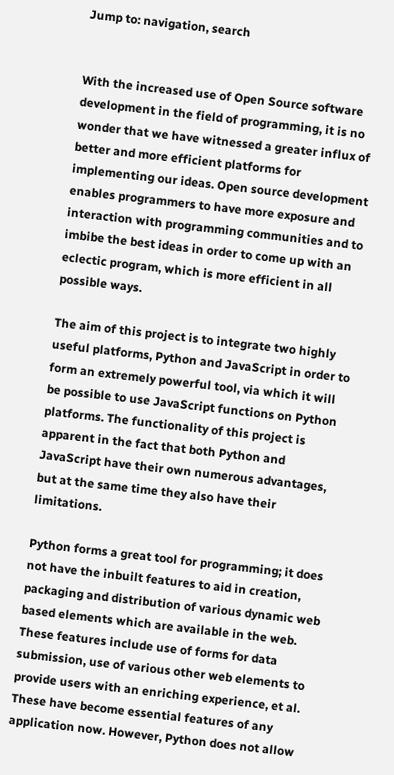Jump to: navigation, search


With the increased use of Open Source software development in the field of programming, it is no wonder that we have witnessed a greater influx of better and more efficient platforms for implementing our ideas. Open source development enables programmers to have more exposure and interaction with programming communities and to imbibe the best ideas in order to come up with an eclectic program, which is more efficient in all possible ways.

The aim of this project is to integrate two highly useful platforms, Python and JavaScript in order to form an extremely powerful tool, via which it will be possible to use JavaScript functions on Python platforms. The functionality of this project is apparent in the fact that both Python and JavaScript have their own numerous advantages, but at the same time they also have their limitations.

Python forms a great tool for programming; it does not have the inbuilt features to aid in creation, packaging and distribution of various dynamic web based elements which are available in the web. These features include use of forms for data submission, use of various other web elements to provide users with an enriching experience, et al. These have become essential features of any application now. However, Python does not allow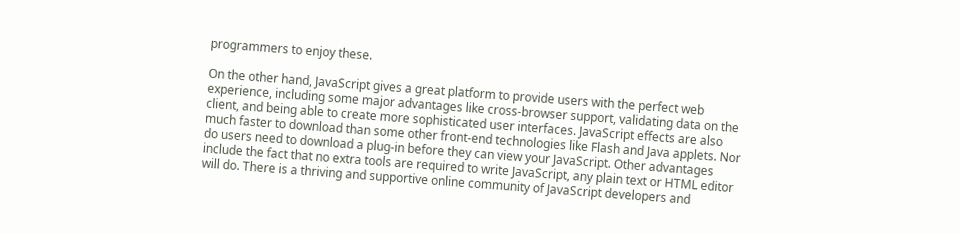programmers to enjoy these.

On the other hand, JavaScript gives a great platform to provide users with the perfect web experience, including some major advantages like cross-browser support, validating data on the client, and being able to create more sophisticated user interfaces. JavaScript effects are also much faster to download than some other front-end technologies like Flash and Java applets. Nor do users need to download a plug-in before they can view your JavaScript. Other advantages include the fact that no extra tools are required to write JavaScript, any plain text or HTML editor will do. There is a thriving and supportive online community of JavaScript developers and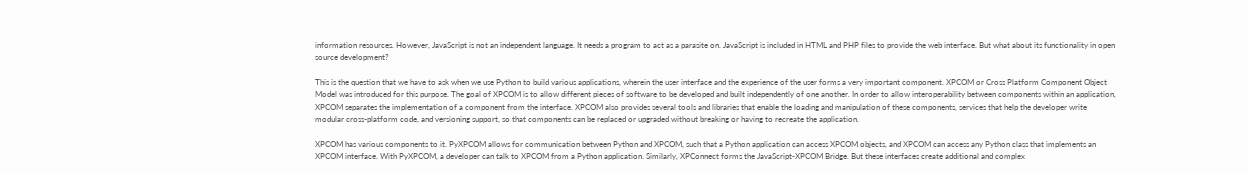information resources. However, JavaScript is not an independent language. It needs a program to act as a parasite on. JavaScript is included in HTML and PHP files to provide the web interface. But what about its functionality in open source development?

This is the question that we have to ask when we use Python to build various applications, wherein the user interface and the experience of the user forms a very important component. XPCOM or Cross Platform Component Object Model was introduced for this purpose. The goal of XPCOM is to allow different pieces of software to be developed and built independently of one another. In order to allow interoperability between components within an application, XPCOM separates the implementation of a component from the interface. XPCOM also provides several tools and libraries that enable the loading and manipulation of these components, services that help the developer write modular cross-platform code, and versioning support, so that components can be replaced or upgraded without breaking or having to recreate the application.

XPCOM has various components to it. PyXPCOM allows for communication between Python and XPCOM, such that a Python application can access XPCOM objects, and XPCOM can access any Python class that implements an XPCOM interface. With PyXPCOM, a developer can talk to XPCOM from a Python application. Similarly, XPConnect forms the JavaScript-XPCOM Bridge. But these interfaces create additional and complex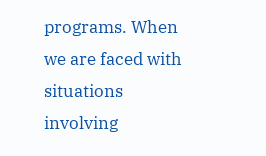programs. When we are faced with situations involving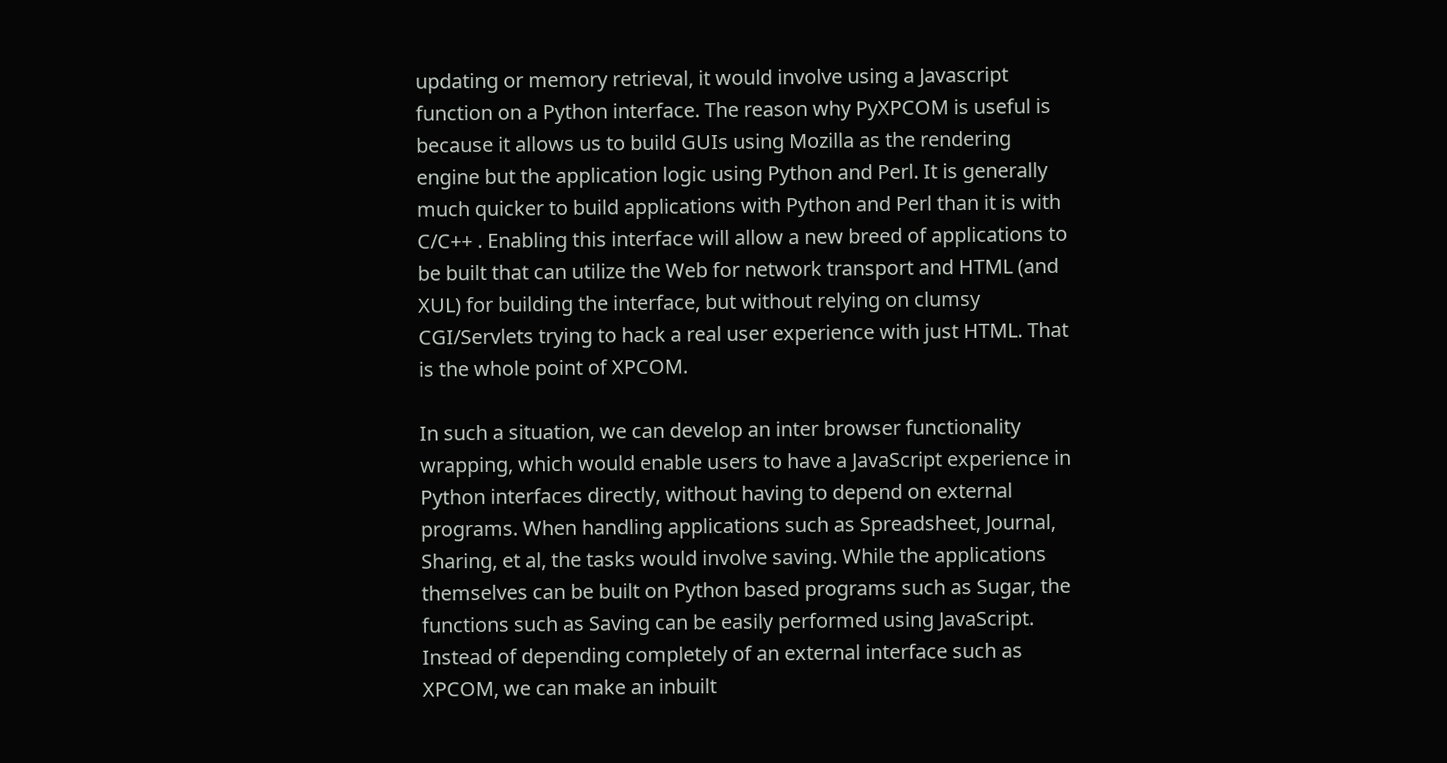updating or memory retrieval, it would involve using a Javascript function on a Python interface. The reason why PyXPCOM is useful is because it allows us to build GUIs using Mozilla as the rendering engine but the application logic using Python and Perl. It is generally much quicker to build applications with Python and Perl than it is with C/C++ . Enabling this interface will allow a new breed of applications to be built that can utilize the Web for network transport and HTML (and XUL) for building the interface, but without relying on clumsy CGI/Servlets trying to hack a real user experience with just HTML. That is the whole point of XPCOM.

In such a situation, we can develop an inter browser functionality wrapping, which would enable users to have a JavaScript experience in Python interfaces directly, without having to depend on external programs. When handling applications such as Spreadsheet, Journal, Sharing, et al, the tasks would involve saving. While the applications themselves can be built on Python based programs such as Sugar, the functions such as Saving can be easily performed using JavaScript. Instead of depending completely of an external interface such as XPCOM, we can make an inbuilt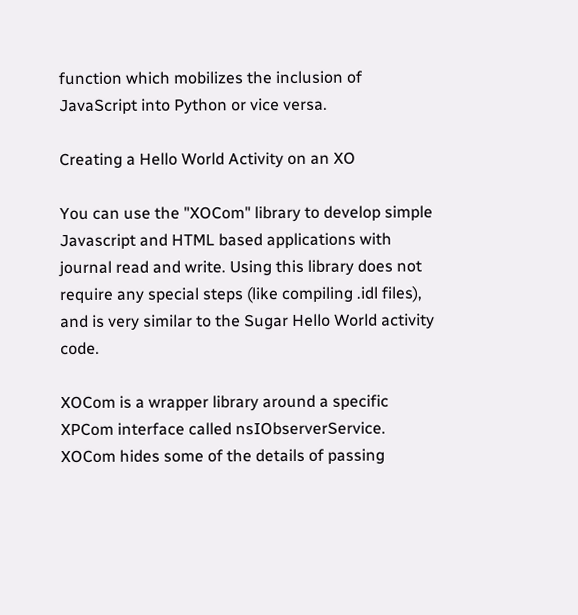function which mobilizes the inclusion of JavaScript into Python or vice versa.

Creating a Hello World Activity on an XO

You can use the "XOCom" library to develop simple Javascript and HTML based applications with journal read and write. Using this library does not require any special steps (like compiling .idl files), and is very similar to the Sugar Hello World activity code.

XOCom is a wrapper library around a specific XPCom interface called nsIObserverService. XOCom hides some of the details of passing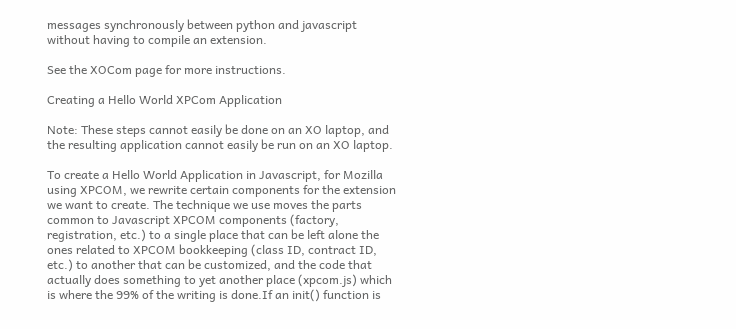messages synchronously between python and javascript without having to compile an extension.

See the XOCom page for more instructions.

Creating a Hello World XPCom Application

Note: These steps cannot easily be done on an XO laptop, and the resulting application cannot easily be run on an XO laptop.

To create a Hello World Application in Javascript, for Mozilla using XPCOM, we rewrite certain components for the extension we want to create. The technique we use moves the parts common to Javascript XPCOM components (factory, registration, etc.) to a single place that can be left alone the ones related to XPCOM bookkeeping (class ID, contract ID, etc.) to another that can be customized, and the code that actually does something to yet another place (xpcom.js) which is where the 99% of the writing is done.If an init() function is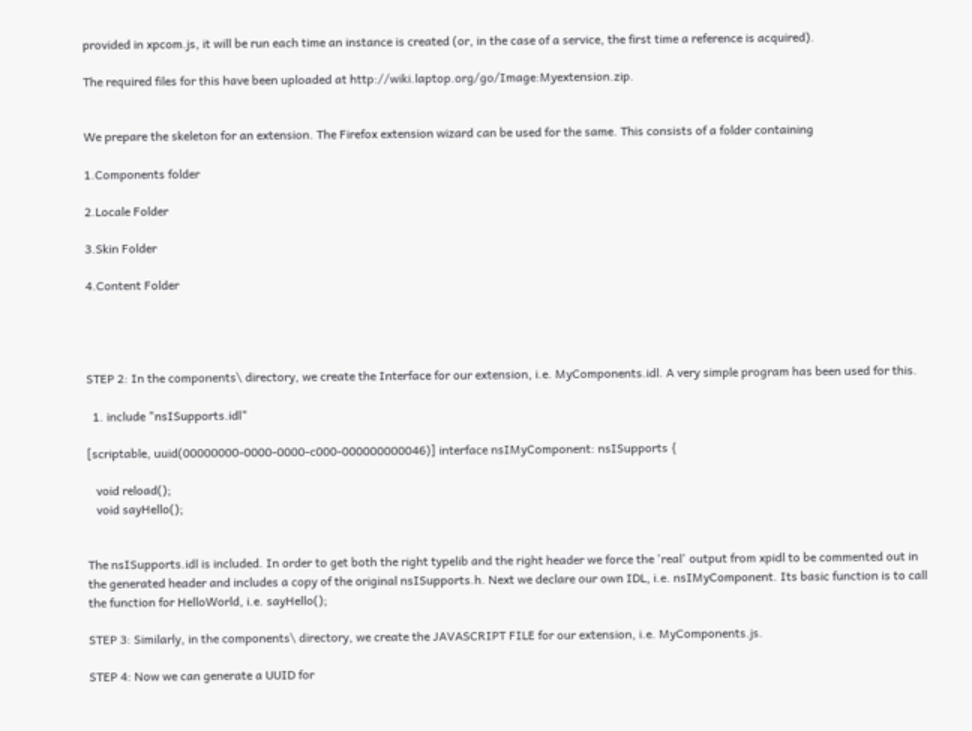provided in xpcom.js, it will be run each time an instance is created (or, in the case of a service, the first time a reference is acquired).

The required files for this have been uploaded at http://wiki.laptop.org/go/Image:Myextension.zip.


We prepare the skeleton for an extension. The Firefox extension wizard can be used for the same. This consists of a folder containing

1.Components folder

2.Locale Folder

3.Skin Folder

4.Content Folder




STEP 2: In the components\ directory, we create the Interface for our extension, i.e. MyComponents.idl. A very simple program has been used for this.

  1. include "nsISupports.idl"

[scriptable, uuid(00000000-0000-0000-c000-000000000046)] interface nsIMyComponent: nsISupports {

   void reload();
   void sayHello();


The nsISupports.idl is included. In order to get both the right typelib and the right header we force the 'real' output from xpidl to be commented out in the generated header and includes a copy of the original nsISupports.h. Next we declare our own IDL, i.e. nsIMyComponent. Its basic function is to call the function for HelloWorld, i.e. sayHello();

STEP 3: Similarly, in the components\ directory, we create the JAVASCRIPT FILE for our extension, i.e. MyComponents.js.

STEP 4: Now we can generate a UUID for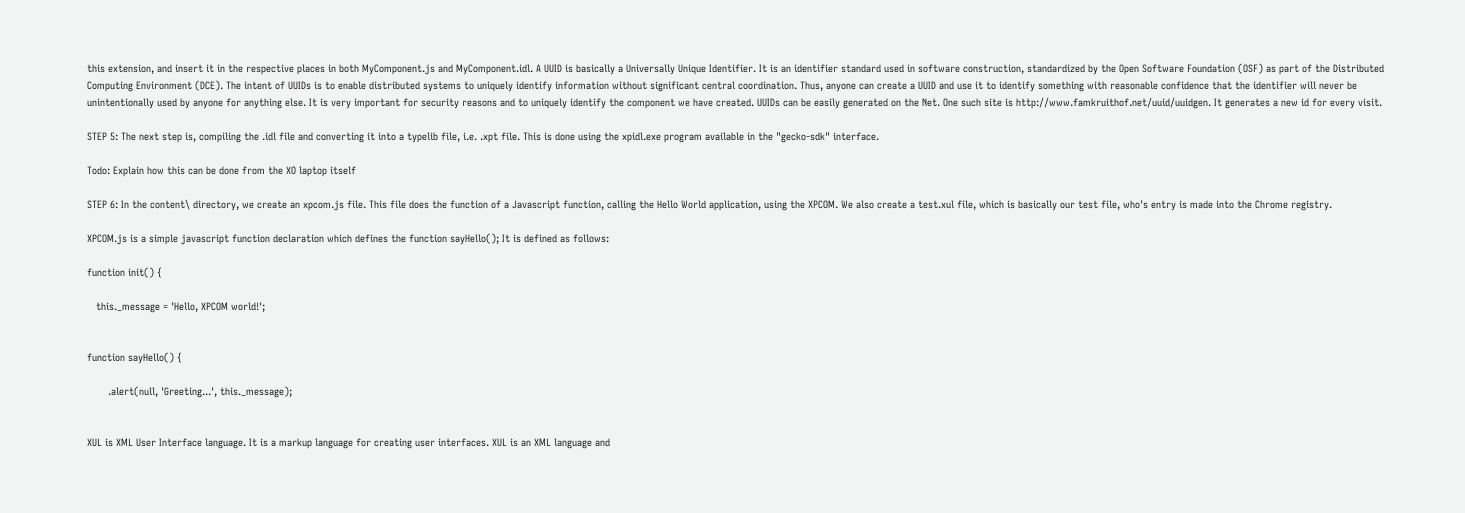this extension, and insert it in the respective places in both MyComponent.js and MyComponent.idl. A UUID is basically a Universally Unique Identifier. It is an identifier standard used in software construction, standardized by the Open Software Foundation (OSF) as part of the Distributed Computing Environment (DCE). The intent of UUIDs is to enable distributed systems to uniquely identify information without significant central coordination. Thus, anyone can create a UUID and use it to identify something with reasonable confidence that the identifier will never be unintentionally used by anyone for anything else. It is very important for security reasons and to uniquely identify the component we have created. UUIDs can be easily generated on the Net. One such site is http://www.famkruithof.net/uuid/uuidgen. It generates a new id for every visit.

STEP 5: The next step is, compiling the .idl file and converting it into a typelib file, i.e. .xpt file. This is done using the xpidl.exe program available in the "gecko-sdk" interface.

Todo: Explain how this can be done from the XO laptop itself

STEP 6: In the content\ directory, we create an xpcom.js file. This file does the function of a Javascript function, calling the Hello World application, using the XPCOM. We also create a test.xul file, which is basically our test file, who's entry is made into the Chrome registry.

XPCOM.js is a simple javascript function declaration which defines the function sayHello(); It is defined as follows:

function init() {

   this._message = 'Hello, XPCOM world!';


function sayHello() {

       .alert(null, 'Greeting...', this._message);


XUL is XML User Interface language. It is a markup language for creating user interfaces. XUL is an XML language and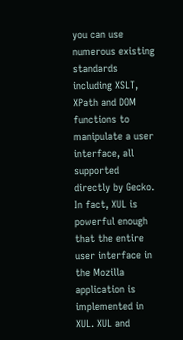you can use numerous existing standards including XSLT, XPath and DOM functions to manipulate a user interface, all supported directly by Gecko. In fact, XUL is powerful enough that the entire user interface in the Mozilla application is implemented in XUL. XUL and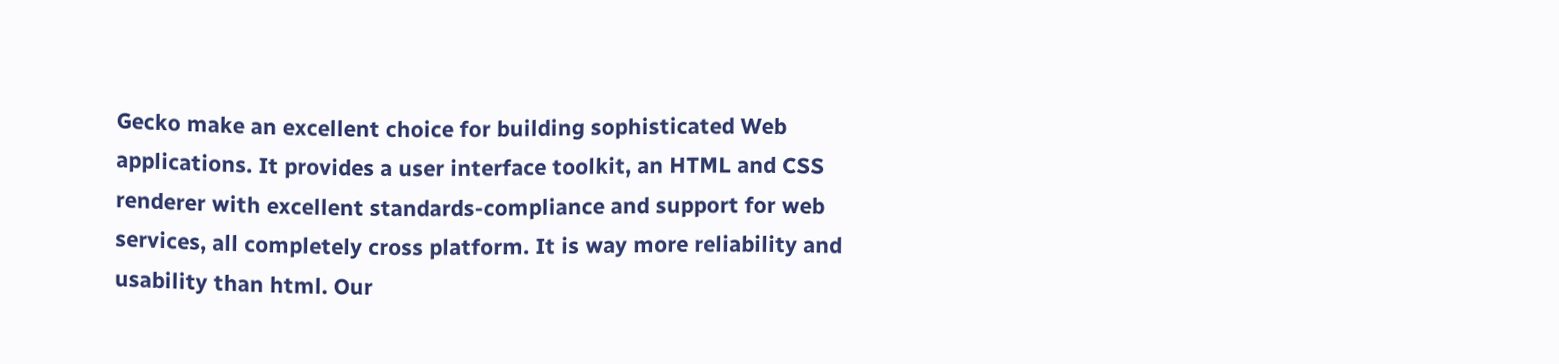Gecko make an excellent choice for building sophisticated Web applications. It provides a user interface toolkit, an HTML and CSS renderer with excellent standards-compliance and support for web services, all completely cross platform. It is way more reliability and usability than html. Our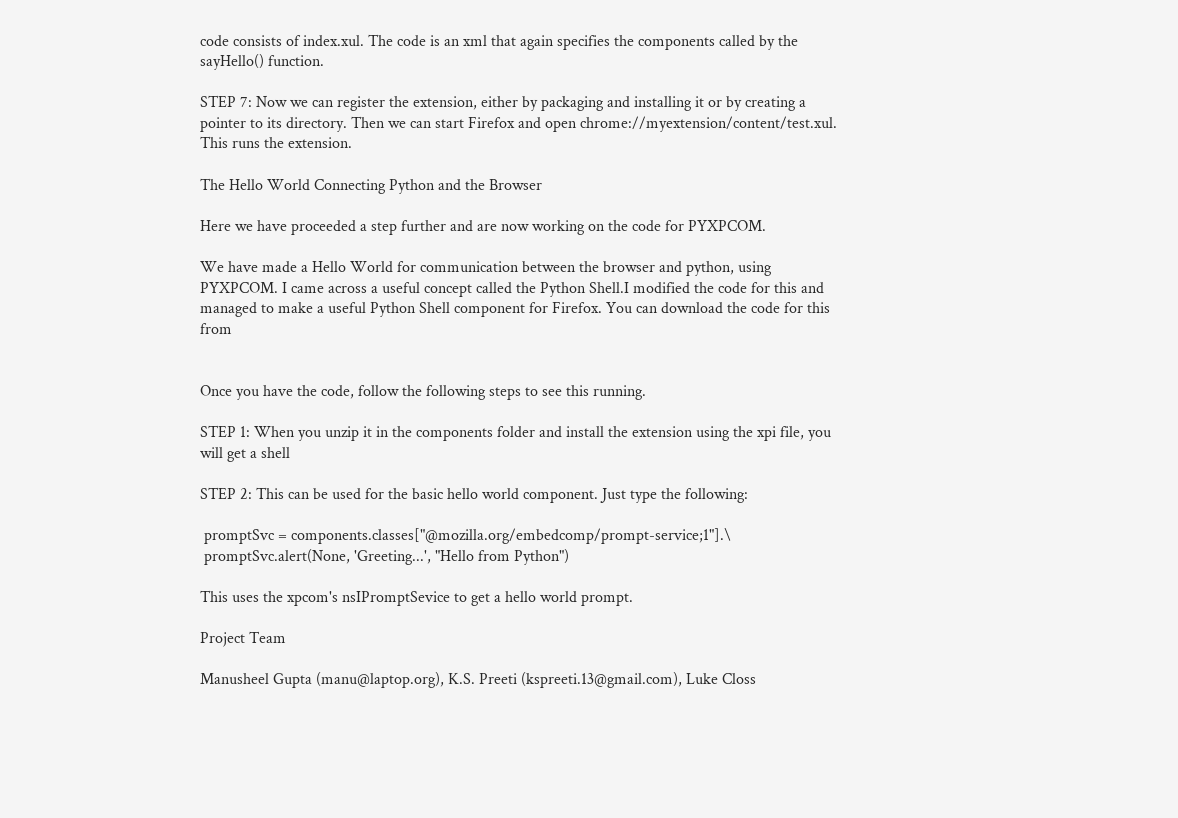code consists of index.xul. The code is an xml that again specifies the components called by the sayHello() function.

STEP 7: Now we can register the extension, either by packaging and installing it or by creating a pointer to its directory. Then we can start Firefox and open chrome://myextension/content/test.xul. This runs the extension.

The Hello World Connecting Python and the Browser

Here we have proceeded a step further and are now working on the code for PYXPCOM.

We have made a Hello World for communication between the browser and python, using PYXPCOM. I came across a useful concept called the Python Shell.I modified the code for this and managed to make a useful Python Shell component for Firefox. You can download the code for this from


Once you have the code, follow the following steps to see this running.

STEP 1: When you unzip it in the components folder and install the extension using the xpi file, you will get a shell

STEP 2: This can be used for the basic hello world component. Just type the following:

 promptSvc = components.classes["@mozilla.org/embedcomp/prompt-service;1"].\
 promptSvc.alert(None, 'Greeting...', "Hello from Python")

This uses the xpcom's nsIPromptSevice to get a hello world prompt.

Project Team

Manusheel Gupta (manu@laptop.org), K.S. Preeti (kspreeti.13@gmail.com), Luke Closs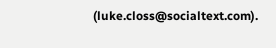(luke.closs@socialtext.com).